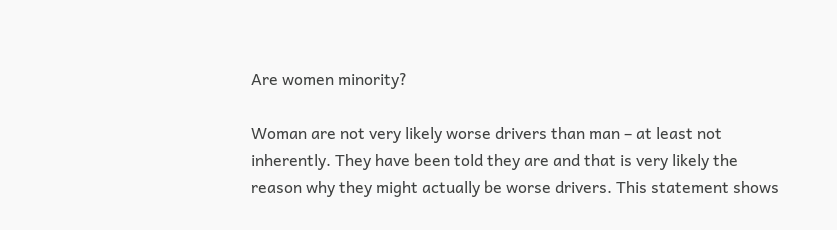Are women minority?

Woman are not very likely worse drivers than man – at least not inherently. They have been told they are and that is very likely the reason why they might actually be worse drivers. This statement shows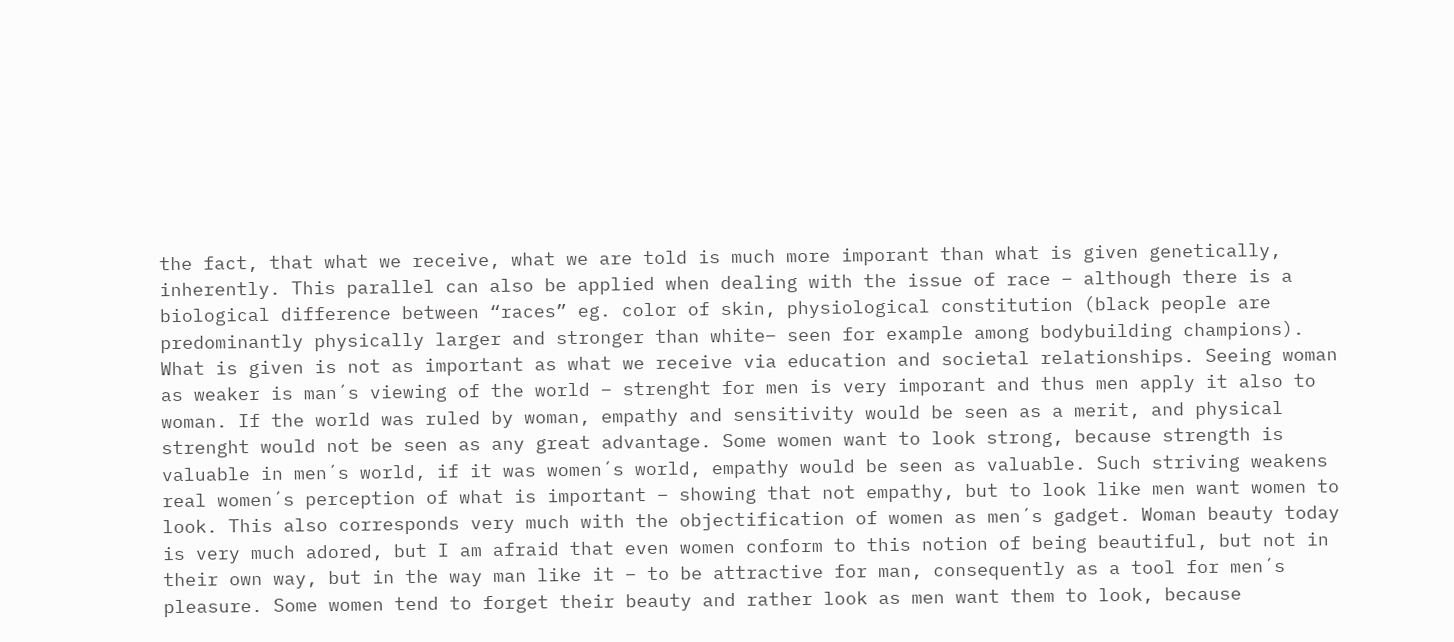the fact, that what we receive, what we are told is much more imporant than what is given genetically, inherently. This parallel can also be applied when dealing with the issue of race – although there is a biological difference between “races” eg. color of skin, physiological constitution (black people are predominantly physically larger and stronger than white– seen for example among bodybuilding champions). What is given is not as important as what we receive via education and societal relationships. Seeing woman as weaker is man´s viewing of the world – strenght for men is very imporant and thus men apply it also to woman. If the world was ruled by woman, empathy and sensitivity would be seen as a merit, and physical strenght would not be seen as any great advantage. Some women want to look strong, because strength is valuable in men´s world, if it was women´s world, empathy would be seen as valuable. Such striving weakens real women´s perception of what is important – showing that not empathy, but to look like men want women to look. This also corresponds very much with the objectification of women as men´s gadget. Woman beauty today is very much adored, but I am afraid that even women conform to this notion of being beautiful, but not in their own way, but in the way man like it – to be attractive for man, consequently as a tool for men´s pleasure. Some women tend to forget their beauty and rather look as men want them to look, because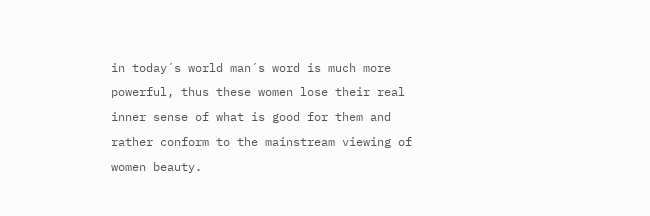in today´s world man´s word is much more powerful, thus these women lose their real inner sense of what is good for them and rather conform to the mainstream viewing of women beauty.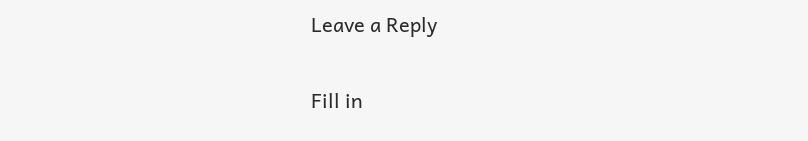Leave a Reply

Fill in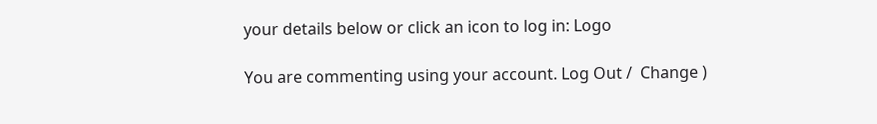your details below or click an icon to log in: Logo

You are commenting using your account. Log Out /  Change )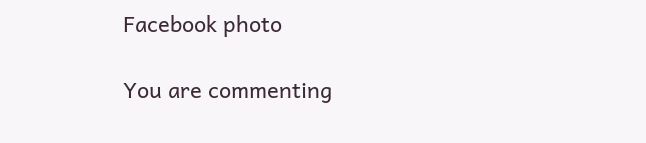Facebook photo

You are commenting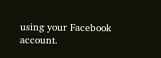using your Facebook account.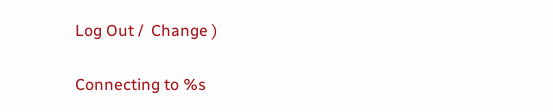Log Out /  Change )

Connecting to %s